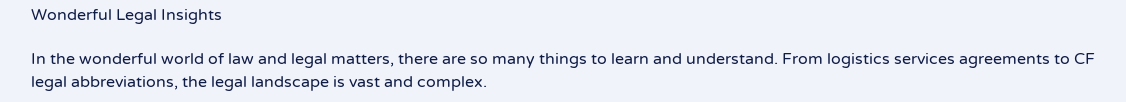Wonderful Legal Insights

In the wonderful world of law and legal matters, there are so many things to learn and understand. From logistics services agreements to CF legal abbreviations, the legal landscape is vast and complex.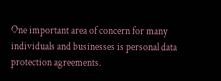One important area of concern for many individuals and businesses is personal data protection agreements.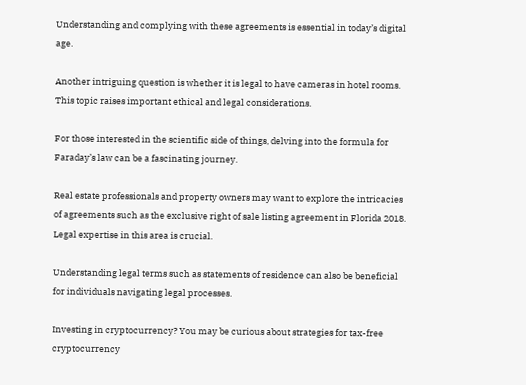Understanding and complying with these agreements is essential in today’s digital age.

Another intriguing question is whether it is legal to have cameras in hotel rooms. This topic raises important ethical and legal considerations.

For those interested in the scientific side of things, delving into the formula for Faraday’s law can be a fascinating journey.

Real estate professionals and property owners may want to explore the intricacies of agreements such as the exclusive right of sale listing agreement in Florida 2018. Legal expertise in this area is crucial.

Understanding legal terms such as statements of residence can also be beneficial for individuals navigating legal processes.

Investing in cryptocurrency? You may be curious about strategies for tax-free cryptocurrency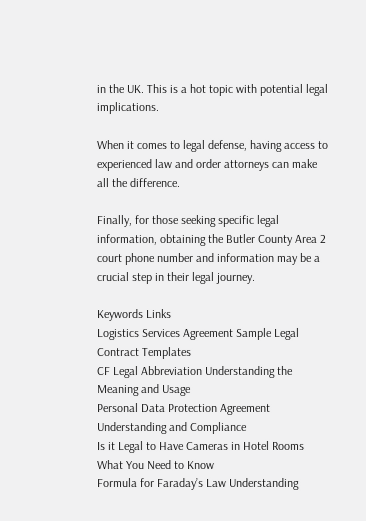in the UK. This is a hot topic with potential legal implications.

When it comes to legal defense, having access to experienced law and order attorneys can make all the difference.

Finally, for those seeking specific legal information, obtaining the Butler County Area 2 court phone number and information may be a crucial step in their legal journey.

Keywords Links
Logistics Services Agreement Sample Legal Contract Templates
CF Legal Abbreviation Understanding the Meaning and Usage
Personal Data Protection Agreement Understanding and Compliance
Is it Legal to Have Cameras in Hotel Rooms What You Need to Know
Formula for Faraday’s Law Understanding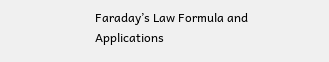Faraday’s Law Formula and Applications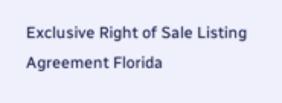Exclusive Right of Sale Listing Agreement Florida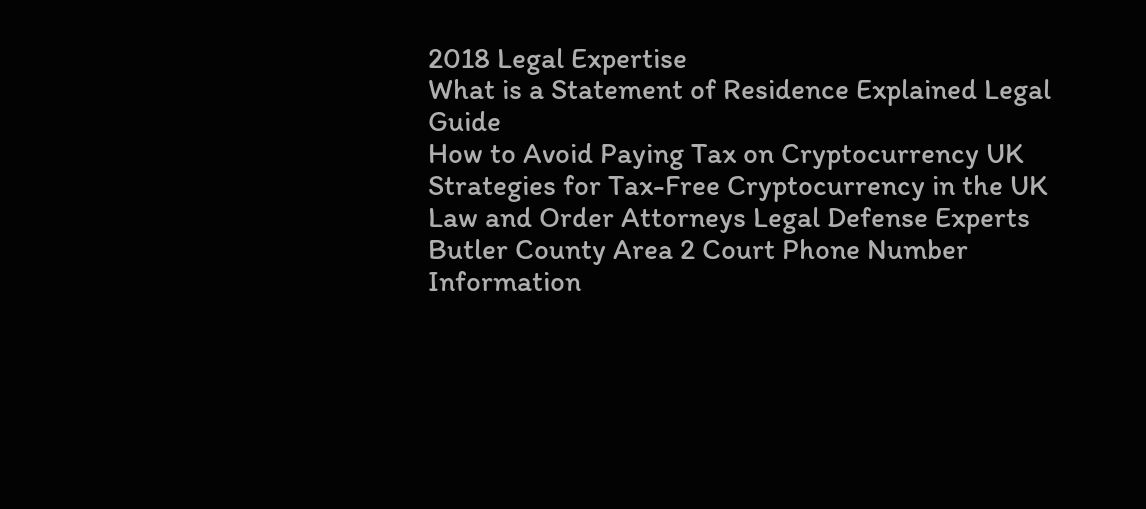2018 Legal Expertise
What is a Statement of Residence Explained Legal Guide
How to Avoid Paying Tax on Cryptocurrency UK Strategies for Tax-Free Cryptocurrency in the UK
Law and Order Attorneys Legal Defense Experts
Butler County Area 2 Court Phone Number Information